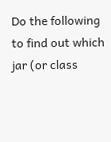Do the following to find out which jar (or class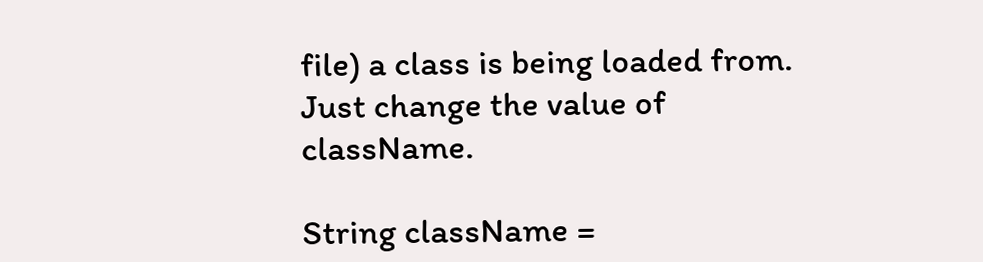file) a class is being loaded from. Just change the value of className.

String className =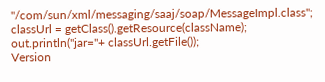"/com/sun/xml/messaging/saaj/soap/MessageImpl.class"; classUrl = getClass().getResource(className);
out.println("jar="+ classUrl.getFile());
Version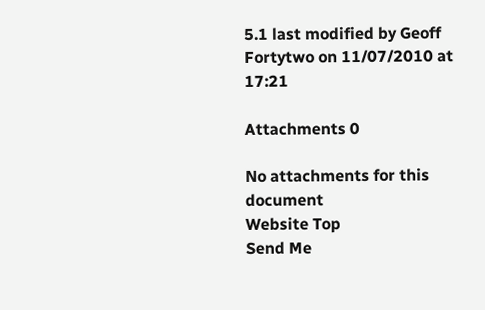5.1 last modified by Geoff Fortytwo on 11/07/2010 at 17:21

Attachments 0

No attachments for this document
Website Top
Send Me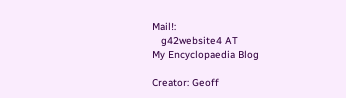Mail!:
   g42website4 AT
My Encyclopaedia Blog

Creator: Geoff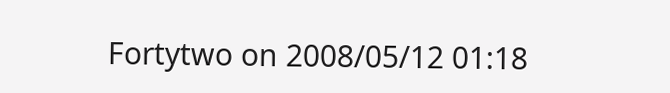Fortytwo on 2008/05/12 01:18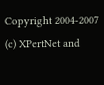Copyright 2004-2007 (c) XPertNet and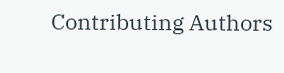Contributing Authors